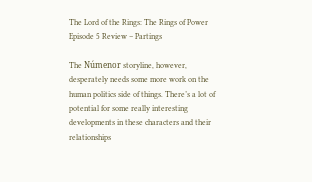The Lord of the Rings: The Rings of Power Episode 5 Review – Partings

The Númenor storyline, however, desperately needs some more work on the human politics side of things. There’s a lot of potential for some really interesting developments in these characters and their relationships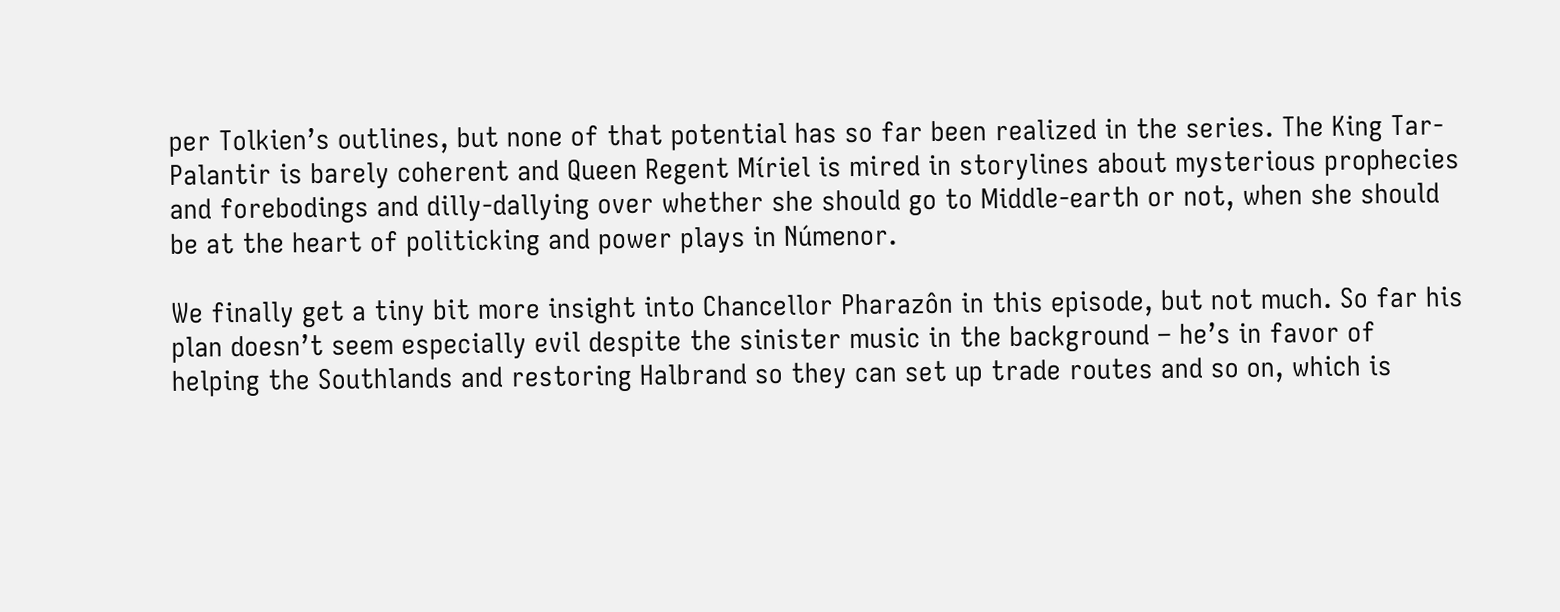per Tolkien’s outlines, but none of that potential has so far been realized in the series. The King Tar-Palantir is barely coherent and Queen Regent Míriel is mired in storylines about mysterious prophecies and forebodings and dilly-dallying over whether she should go to Middle-earth or not, when she should be at the heart of politicking and power plays in Númenor.

We finally get a tiny bit more insight into Chancellor Pharazôn in this episode, but not much. So far his plan doesn’t seem especially evil despite the sinister music in the background – he’s in favor of helping the Southlands and restoring Halbrand so they can set up trade routes and so on, which is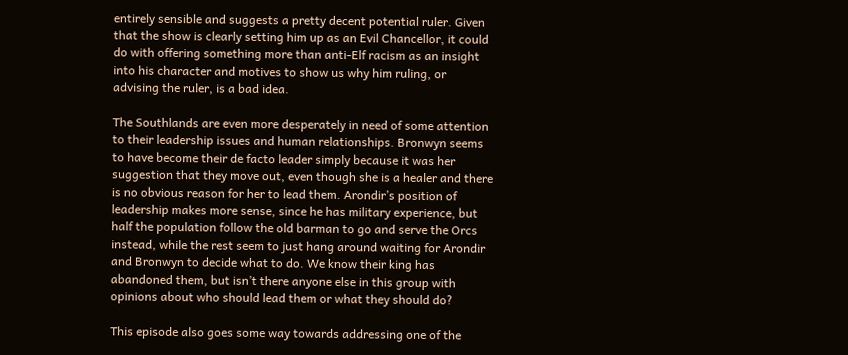entirely sensible and suggests a pretty decent potential ruler. Given that the show is clearly setting him up as an Evil Chancellor, it could do with offering something more than anti-Elf racism as an insight into his character and motives to show us why him ruling, or advising the ruler, is a bad idea.

The Southlands are even more desperately in need of some attention to their leadership issues and human relationships. Bronwyn seems to have become their de facto leader simply because it was her suggestion that they move out, even though she is a healer and there is no obvious reason for her to lead them. Arondir’s position of leadership makes more sense, since he has military experience, but half the population follow the old barman to go and serve the Orcs instead, while the rest seem to just hang around waiting for Arondir and Bronwyn to decide what to do. We know their king has abandoned them, but isn’t there anyone else in this group with opinions about who should lead them or what they should do?

This episode also goes some way towards addressing one of the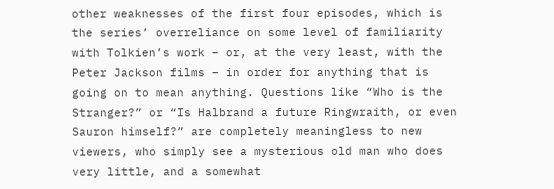other weaknesses of the first four episodes, which is the series’ overreliance on some level of familiarity with Tolkien’s work – or, at the very least, with the Peter Jackson films – in order for anything that is going on to mean anything. Questions like “Who is the Stranger?” or “Is Halbrand a future Ringwraith, or even Sauron himself?” are completely meaningless to new viewers, who simply see a mysterious old man who does very little, and a somewhat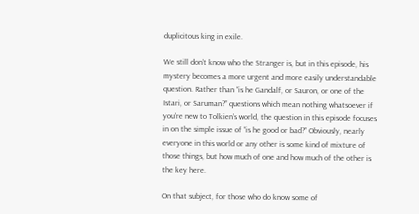duplicitous king in exile.

We still don’t know who the Stranger is, but in this episode, his mystery becomes a more urgent and more easily understandable question. Rather than “is he Gandalf, or Sauron, or one of the Istari, or Saruman?” questions which mean nothing whatsoever if you’re new to Tolkien’s world, the question in this episode focuses in on the simple issue of “is he good or bad?” Obviously, nearly everyone in this world or any other is some kind of mixture of those things, but how much of one and how much of the other is the key here.

On that subject, for those who do know some of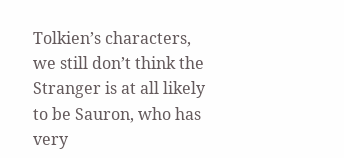Tolkien’s characters, we still don’t think the Stranger is at all likely to be Sauron, who has very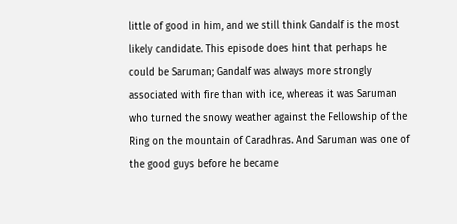little of good in him, and we still think Gandalf is the most likely candidate. This episode does hint that perhaps he could be Saruman; Gandalf was always more strongly associated with fire than with ice, whereas it was Saruman who turned the snowy weather against the Fellowship of the Ring on the mountain of Caradhras. And Saruman was one of the good guys before he became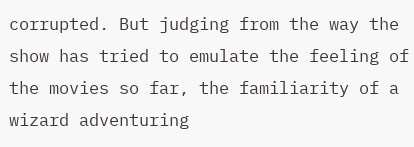corrupted. But judging from the way the show has tried to emulate the feeling of the movies so far, the familiarity of a wizard adventuring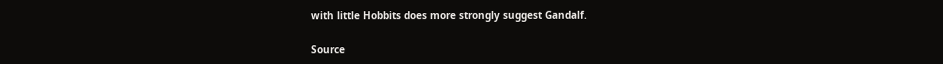with little Hobbits does more strongly suggest Gandalf.

Source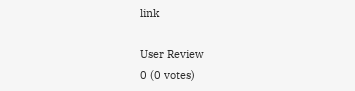link

User Review
0 (0 votes)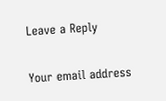Leave a Reply

Your email address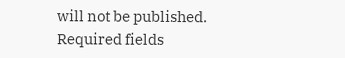will not be published. Required fields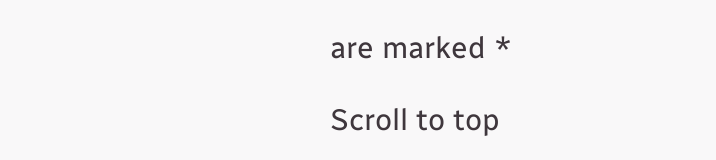are marked *

Scroll to top